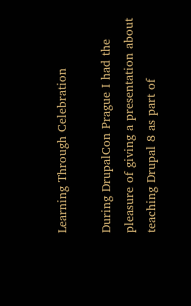Learning Through Celebration

During DrupalCon Prague I had the pleasure of giving a presentation about teaching Drupal 8 as part of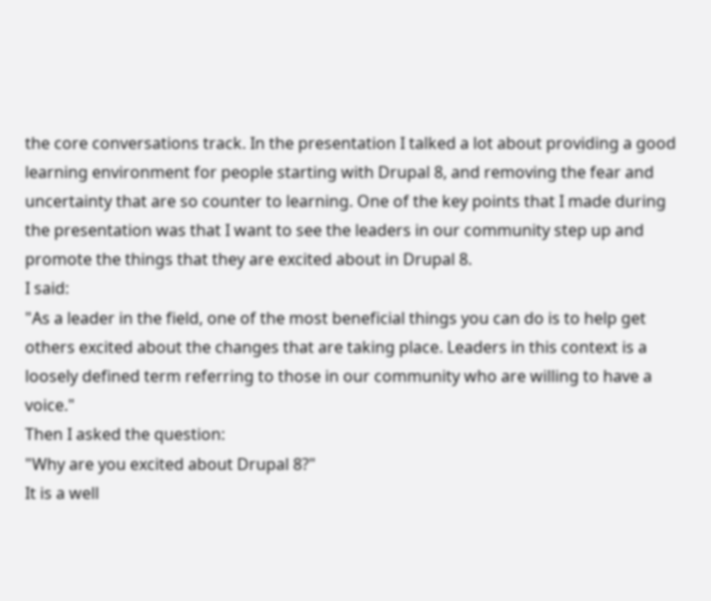the core conversations track. In the presentation I talked a lot about providing a good learning environment for people starting with Drupal 8, and removing the fear and uncertainty that are so counter to learning. One of the key points that I made during the presentation was that I want to see the leaders in our community step up and promote the things that they are excited about in Drupal 8.
I said:
"As a leader in the field, one of the most beneficial things you can do is to help get others excited about the changes that are taking place. Leaders in this context is a loosely defined term referring to those in our community who are willing to have a voice."
Then I asked the question:
"Why are you excited about Drupal 8?"
It is a well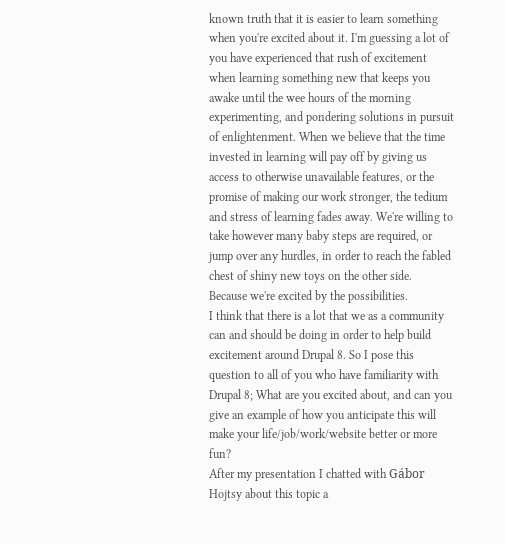known truth that it is easier to learn something when you're excited about it. I'm guessing a lot of you have experienced that rush of excitement when learning something new that keeps you awake until the wee hours of the morning experimenting, and pondering solutions in pursuit of enlightenment. When we believe that the time invested in learning will pay off by giving us access to otherwise unavailable features, or the promise of making our work stronger, the tedium and stress of learning fades away. We're willing to take however many baby steps are required, or jump over any hurdles, in order to reach the fabled chest of shiny new toys on the other side.
Because we're excited by the possibilities.
I think that there is a lot that we as a community can and should be doing in order to help build excitement around Drupal 8. So I pose this question to all of you who have familiarity with Drupal 8; What are you excited about, and can you give an example of how you anticipate this will make your life/job/work/website better or more fun?
After my presentation I chatted with Gábor Hojtsy about this topic a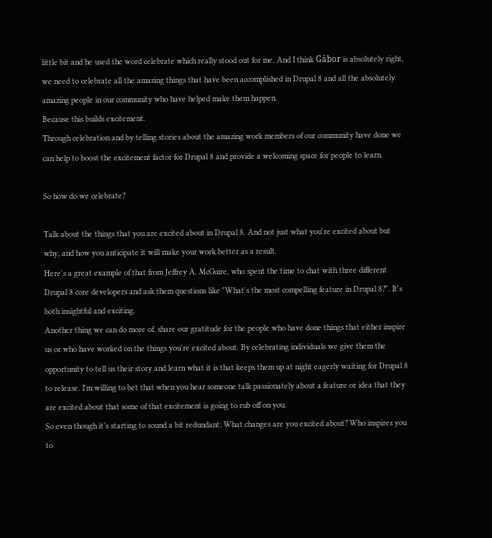little bit and he used the word celebrate which really stood out for me. And I think Gábor is absolutely right, we need to celebrate all the amazing things that have been accomplished in Drupal 8 and all the absolutely amazing people in our community who have helped make them happen.
Because this builds excitement.
Through celebration and by telling stories about the amazing work members of our community have done we can help to boost the excitement factor for Drupal 8 and provide a welcoming space for people to learn.

So how do we celebrate?

Talk about the things that you are excited about in Drupal 8. And not just what you're excited about but why, and how you anticipate it will make your work better as a result.
Here's a great example of that from Jeffrey A. McGuire, who spent the time to chat with three different Drupal 8 core developers and ask them questions like "What's the most compelling feature in Drupal 8?". It's both insightful and exciting.
Another thing we can do more of, share our gratitude for the people who have done things that either inspire us or who have worked on the things you're excited about. By celebrating individuals we give them the opportunity to tell us their story and learn what it is that keeps them up at night eagerly waiting for Drupal 8 to release. I'm willing to bet that when you hear someone talk passionately about a feature or idea that they are excited about that some of that excitement is going to rub off on you.
So even though it’s starting to sound a bit redundant; What changes are you excited about? Who inspires you to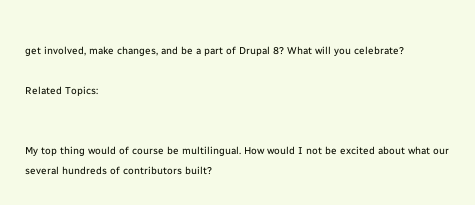get involved, make changes, and be a part of Drupal 8? What will you celebrate?

Related Topics:


My top thing would of course be multilingual. How would I not be excited about what our several hundreds of contributors built?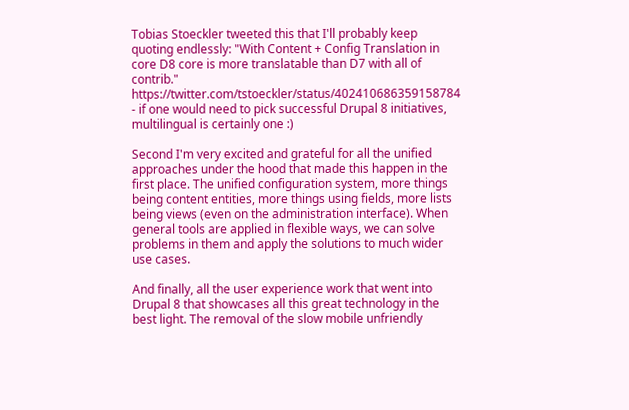Tobias Stoeckler tweeted this that I'll probably keep quoting endlessly: "With Content + Config Translation in core D8 core is more translatable than D7 with all of contrib." https://twitter.com/tstoeckler/status/402410686359158784 - if one would need to pick successful Drupal 8 initiatives, multilingual is certainly one :)

Second I'm very excited and grateful for all the unified approaches under the hood that made this happen in the first place. The unified configuration system, more things being content entities, more things using fields, more lists being views (even on the administration interface). When general tools are applied in flexible ways, we can solve problems in them and apply the solutions to much wider use cases.

And finally, all the user experience work that went into Drupal 8 that showcases all this great technology in the best light. The removal of the slow mobile unfriendly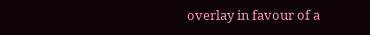overlay in favour of a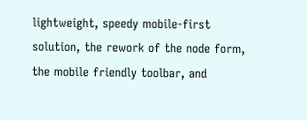lightweight, speedy mobile-first solution, the rework of the node form, the mobile friendly toolbar, and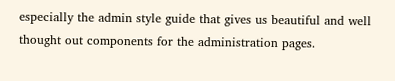especially the admin style guide that gives us beautiful and well thought out components for the administration pages.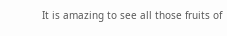It is amazing to see all those fruits of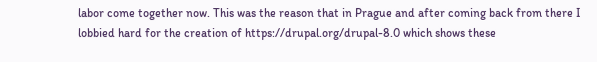labor come together now. This was the reason that in Prague and after coming back from there I lobbied hard for the creation of https://drupal.org/drupal-8.0 which shows these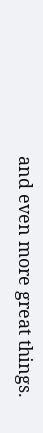and even more great things.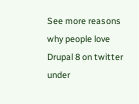See more reasons why people love Drupal 8 on twitter under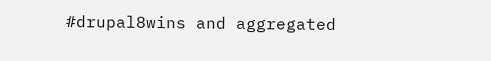#drupal8wins and aggregated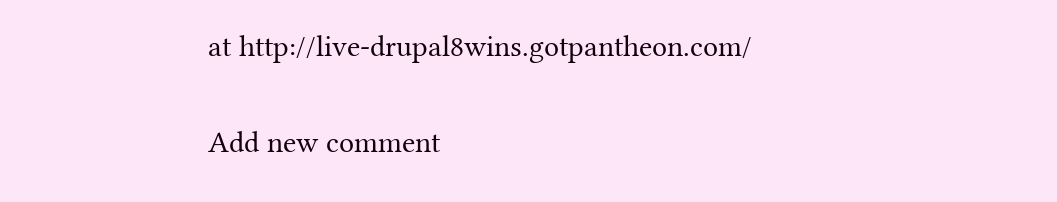at http://live-drupal8wins.gotpantheon.com/

Add new comment